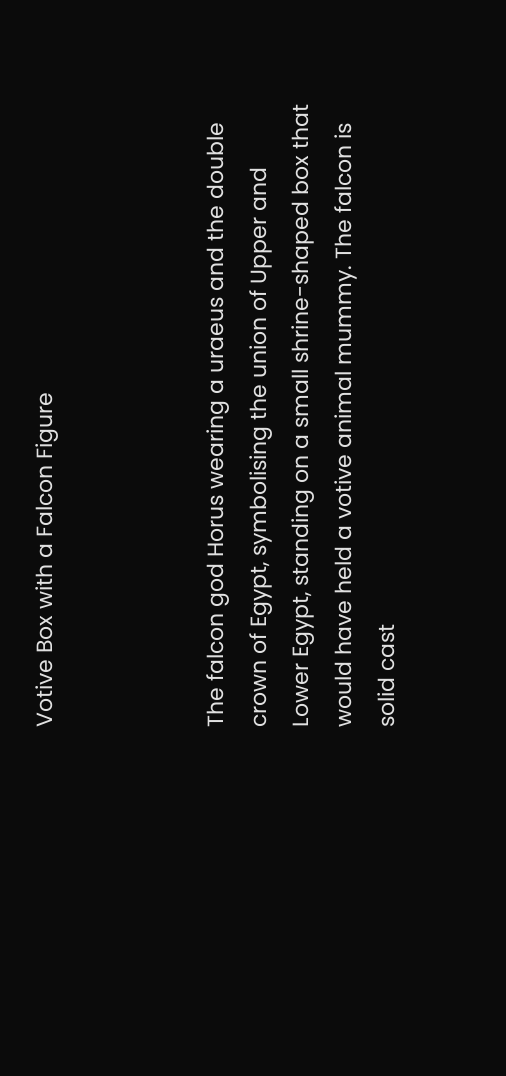Votive Box with a Falcon Figure



The falcon god Horus wearing a uraeus and the double crown of Egypt, symbolising the union of Upper and Lower Egypt, standing on a small shrine-shaped box that would have held a votive animal mummy. The falcon is solid cast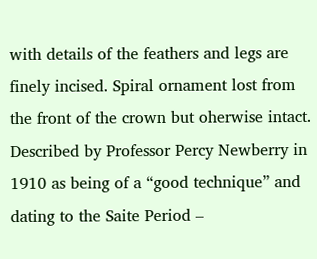with details of the feathers and legs are finely incised. Spiral ornament lost from the front of the crown but oherwise intact. Described by Professor Percy Newberry in 1910 as being of a “good technique” and dating to the Saite Period –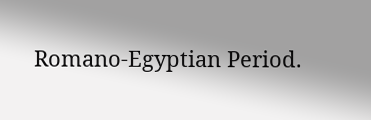Romano-Egyptian Period.